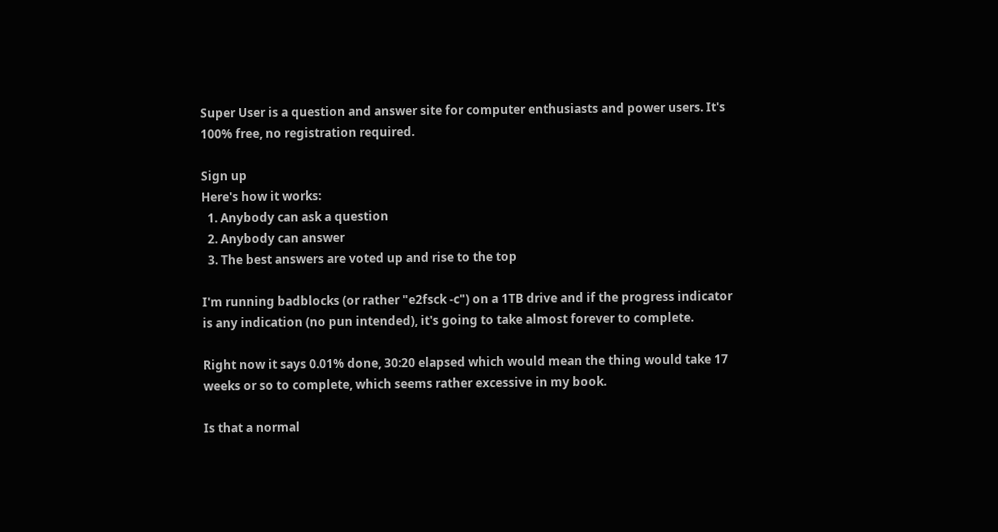Super User is a question and answer site for computer enthusiasts and power users. It's 100% free, no registration required.

Sign up
Here's how it works:
  1. Anybody can ask a question
  2. Anybody can answer
  3. The best answers are voted up and rise to the top

I'm running badblocks (or rather "e2fsck -c") on a 1TB drive and if the progress indicator is any indication (no pun intended), it's going to take almost forever to complete.

Right now it says 0.01% done, 30:20 elapsed which would mean the thing would take 17 weeks or so to complete, which seems rather excessive in my book.

Is that a normal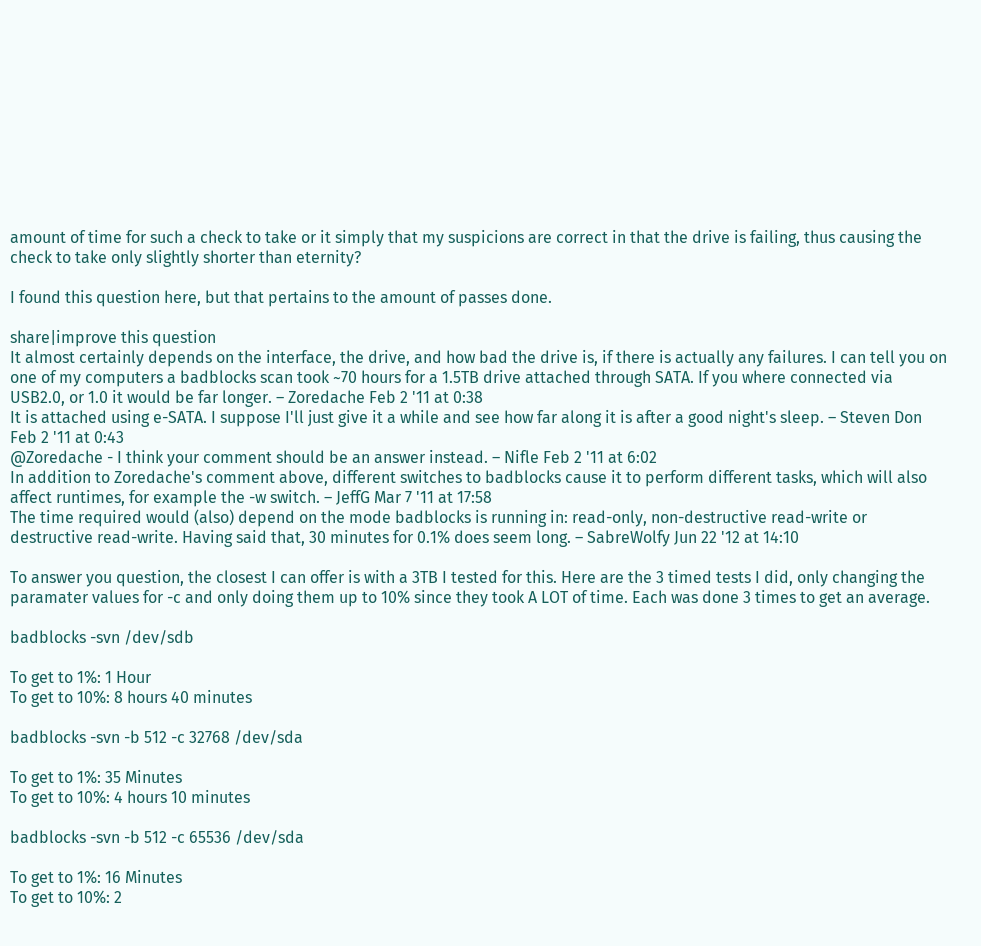amount of time for such a check to take or it simply that my suspicions are correct in that the drive is failing, thus causing the check to take only slightly shorter than eternity?

I found this question here, but that pertains to the amount of passes done.

share|improve this question
It almost certainly depends on the interface, the drive, and how bad the drive is, if there is actually any failures. I can tell you on one of my computers a badblocks scan took ~70 hours for a 1.5TB drive attached through SATA. If you where connected via USB2.0, or 1.0 it would be far longer. – Zoredache Feb 2 '11 at 0:38
It is attached using e-SATA. I suppose I'll just give it a while and see how far along it is after a good night's sleep. – Steven Don Feb 2 '11 at 0:43
@Zoredache - I think your comment should be an answer instead. – Nifle Feb 2 '11 at 6:02
In addition to Zoredache's comment above, different switches to badblocks cause it to perform different tasks, which will also affect runtimes, for example the -w switch. – JeffG Mar 7 '11 at 17:58
The time required would (also) depend on the mode badblocks is running in: read-only, non-destructive read-write or destructive read-write. Having said that, 30 minutes for 0.1% does seem long. – SabreWolfy Jun 22 '12 at 14:10

To answer you question, the closest I can offer is with a 3TB I tested for this. Here are the 3 timed tests I did, only changing the paramater values for -c and only doing them up to 10% since they took A LOT of time. Each was done 3 times to get an average.

badblocks -svn /dev/sdb

To get to 1%: 1 Hour
To get to 10%: 8 hours 40 minutes

badblocks -svn -b 512 -c 32768 /dev/sda

To get to 1%: 35 Minutes
To get to 10%: 4 hours 10 minutes

badblocks -svn -b 512 -c 65536 /dev/sda

To get to 1%: 16 Minutes
To get to 10%: 2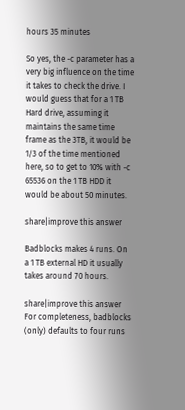hours 35 minutes

So yes, the -c parameter has a very big influence on the time it takes to check the drive. I would guess that for a 1 TB Hard drive, assuming it maintains the same time frame as the 3TB, it would be 1/3 of the time mentioned here, so to get to 10% with -c 65536 on the 1 TB HDD it would be about 50 minutes.

share|improve this answer

Badblocks makes 4 runs. On a 1 TB external HD it usually takes around 70 hours.

share|improve this answer
For completeness, badblocks (only) defaults to four runs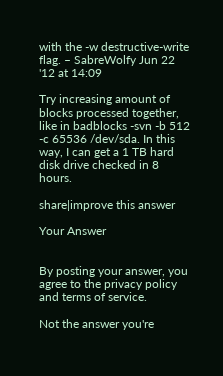with the -w destructive-write flag. – SabreWolfy Jun 22 '12 at 14:09

Try increasing amount of blocks processed together, like in badblocks -svn -b 512 -c 65536 /dev/sda. In this way, I can get a 1 TB hard disk drive checked in 8 hours.

share|improve this answer

Your Answer


By posting your answer, you agree to the privacy policy and terms of service.

Not the answer you're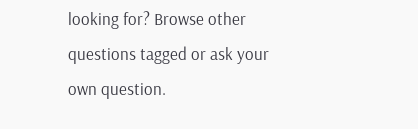looking for? Browse other questions tagged or ask your own question.